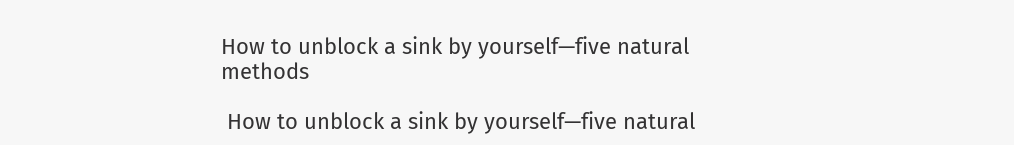How to unblock a sink by yourself—five natural methods

 How to unblock a sink by yourself—five natural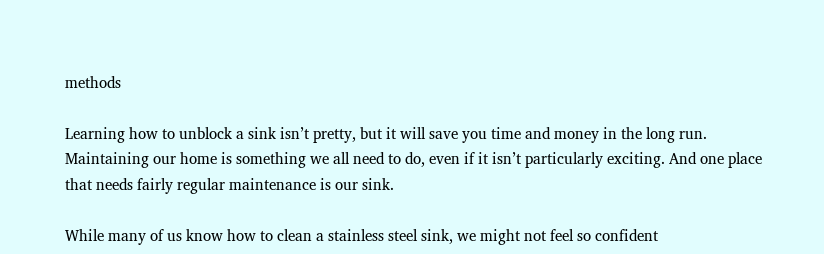methods

Learning how to unblock a sink isn’t pretty, but it will save you time and money in the long run. Maintaining our home is something we all need to do, even if it isn’t particularly exciting. And one place that needs fairly regular maintenance is our sink.

While many of us know how to clean a stainless steel sink, we might not feel so confident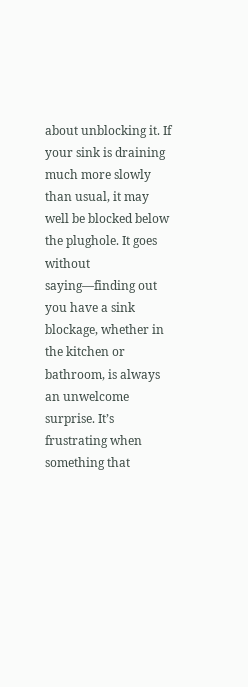about unblocking it. If your sink is draining much more slowly than usual, it may well be blocked below the plughole. It goes without saying—finding out you have a sink blockage, whether in the kitchen or bathroom, is always an unwelcome surprise. It’s frustrating when something that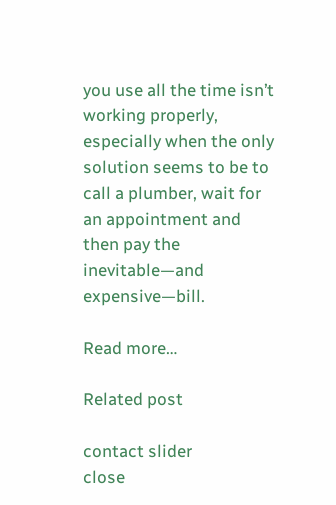you use all the time isn’t working properly, especially when the only solution seems to be to call a plumber, wait for an appointment and then pay the inevitable—and expensive—bill.

Read more…

Related post

contact slider
close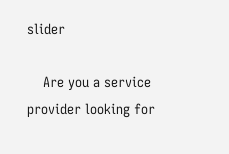slider

    Are you a service provider looking for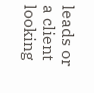leads or a client looking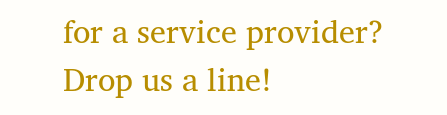for a service provider? Drop us a line!